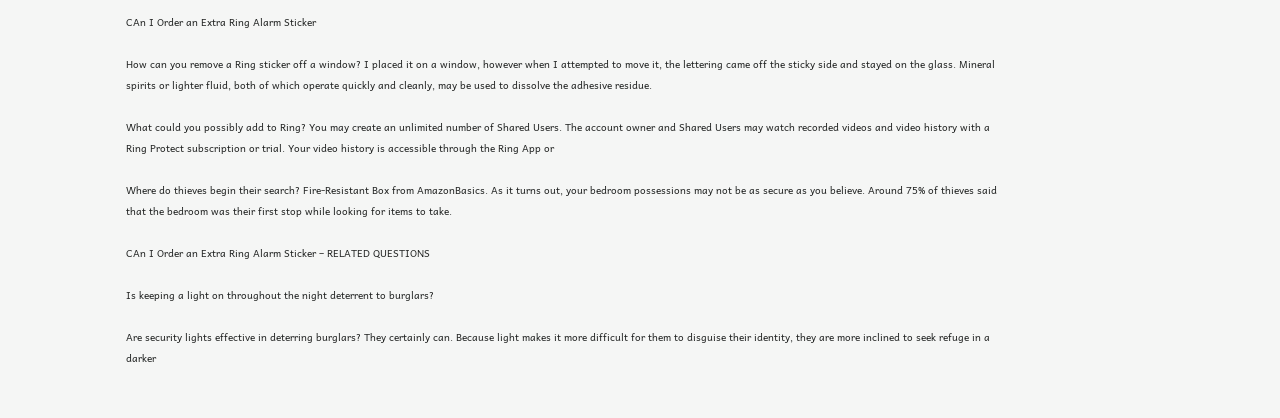CAn I Order an Extra Ring Alarm Sticker

How can you remove a Ring sticker off a window? I placed it on a window, however when I attempted to move it, the lettering came off the sticky side and stayed on the glass. Mineral spirits or lighter fluid, both of which operate quickly and cleanly, may be used to dissolve the adhesive residue.

What could you possibly add to Ring? You may create an unlimited number of Shared Users. The account owner and Shared Users may watch recorded videos and video history with a Ring Protect subscription or trial. Your video history is accessible through the Ring App or

Where do thieves begin their search? Fire-Resistant Box from AmazonBasics. As it turns out, your bedroom possessions may not be as secure as you believe. Around 75% of thieves said that the bedroom was their first stop while looking for items to take.

CAn I Order an Extra Ring Alarm Sticker – RELATED QUESTIONS

Is keeping a light on throughout the night deterrent to burglars?

Are security lights effective in deterring burglars? They certainly can. Because light makes it more difficult for them to disguise their identity, they are more inclined to seek refuge in a darker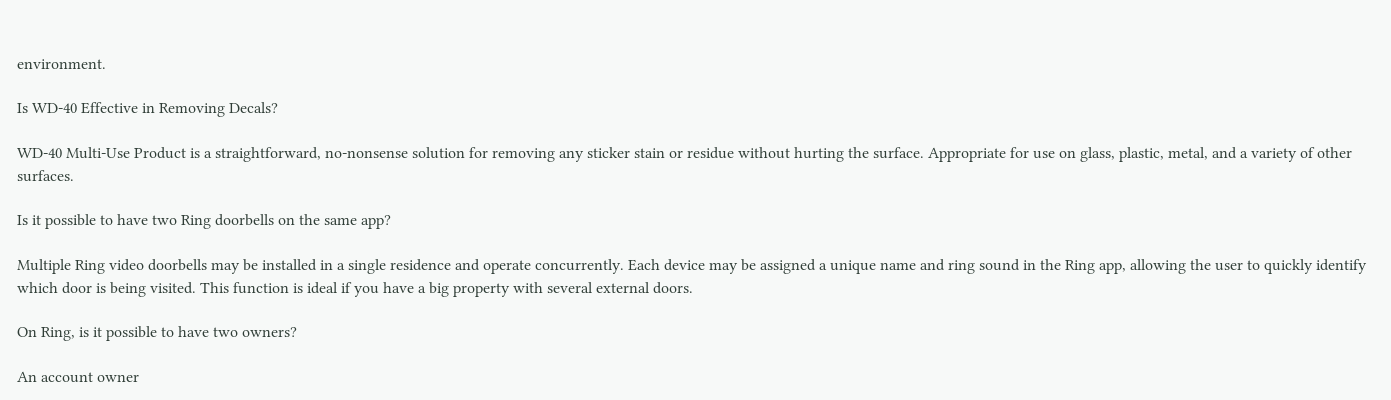environment.

Is WD-40 Effective in Removing Decals?

WD-40 Multi-Use Product is a straightforward, no-nonsense solution for removing any sticker stain or residue without hurting the surface. Appropriate for use on glass, plastic, metal, and a variety of other surfaces.

Is it possible to have two Ring doorbells on the same app?

Multiple Ring video doorbells may be installed in a single residence and operate concurrently. Each device may be assigned a unique name and ring sound in the Ring app, allowing the user to quickly identify which door is being visited. This function is ideal if you have a big property with several external doors.

On Ring, is it possible to have two owners?

An account owner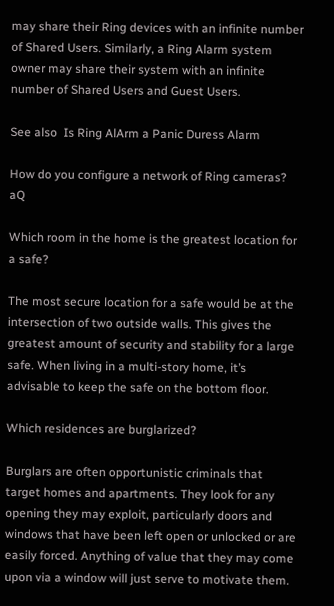may share their Ring devices with an infinite number of Shared Users. Similarly, a Ring Alarm system owner may share their system with an infinite number of Shared Users and Guest Users.

See also  Is Ring AlArm a Panic Duress Alarm

How do you configure a network of Ring cameras? aQ

Which room in the home is the greatest location for a safe?

The most secure location for a safe would be at the intersection of two outside walls. This gives the greatest amount of security and stability for a large safe. When living in a multi-story home, it’s advisable to keep the safe on the bottom floor.

Which residences are burglarized?

Burglars are often opportunistic criminals that target homes and apartments. They look for any opening they may exploit, particularly doors and windows that have been left open or unlocked or are easily forced. Anything of value that they may come upon via a window will just serve to motivate them.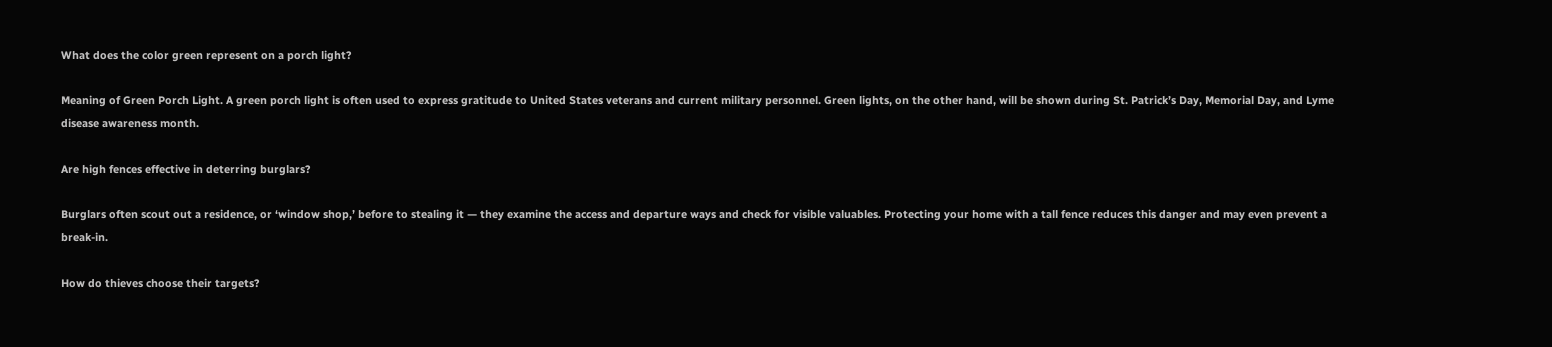What does the color green represent on a porch light?

Meaning of Green Porch Light. A green porch light is often used to express gratitude to United States veterans and current military personnel. Green lights, on the other hand, will be shown during St. Patrick’s Day, Memorial Day, and Lyme disease awareness month.

Are high fences effective in deterring burglars?

Burglars often scout out a residence, or ‘window shop,’ before to stealing it — they examine the access and departure ways and check for visible valuables. Protecting your home with a tall fence reduces this danger and may even prevent a break-in.

How do thieves choose their targets?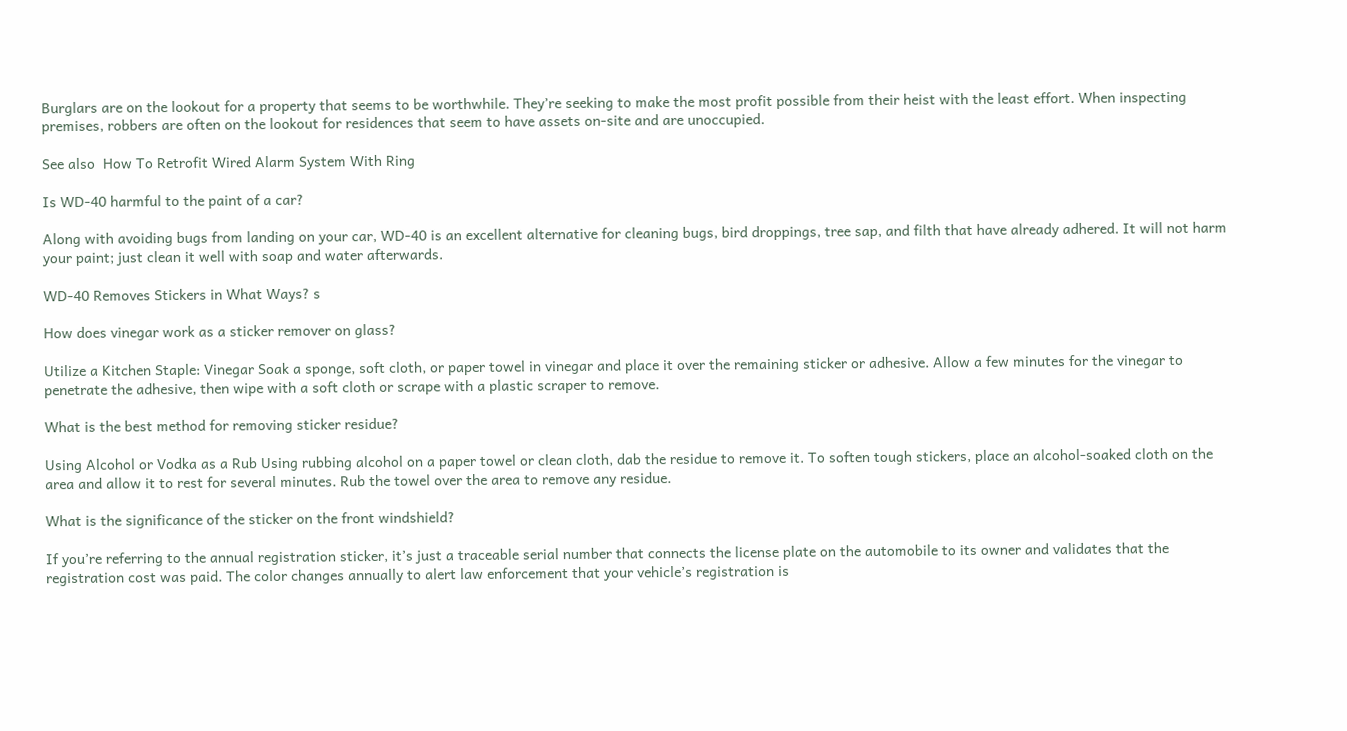Burglars are on the lookout for a property that seems to be worthwhile. They’re seeking to make the most profit possible from their heist with the least effort. When inspecting premises, robbers are often on the lookout for residences that seem to have assets on-site and are unoccupied.

See also  How To Retrofit Wired Alarm System With Ring

Is WD-40 harmful to the paint of a car?

Along with avoiding bugs from landing on your car, WD-40 is an excellent alternative for cleaning bugs, bird droppings, tree sap, and filth that have already adhered. It will not harm your paint; just clean it well with soap and water afterwards.

WD-40 Removes Stickers in What Ways? s

How does vinegar work as a sticker remover on glass?

Utilize a Kitchen Staple: Vinegar Soak a sponge, soft cloth, or paper towel in vinegar and place it over the remaining sticker or adhesive. Allow a few minutes for the vinegar to penetrate the adhesive, then wipe with a soft cloth or scrape with a plastic scraper to remove.

What is the best method for removing sticker residue?

Using Alcohol or Vodka as a Rub Using rubbing alcohol on a paper towel or clean cloth, dab the residue to remove it. To soften tough stickers, place an alcohol-soaked cloth on the area and allow it to rest for several minutes. Rub the towel over the area to remove any residue.

What is the significance of the sticker on the front windshield?

If you’re referring to the annual registration sticker, it’s just a traceable serial number that connects the license plate on the automobile to its owner and validates that the registration cost was paid. The color changes annually to alert law enforcement that your vehicle’s registration is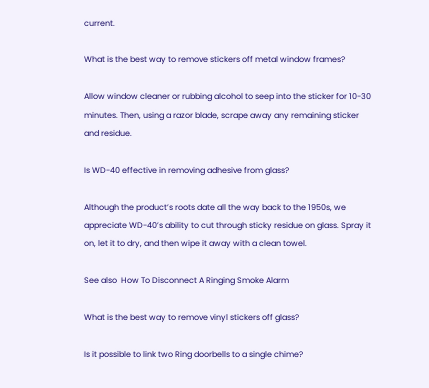current.

What is the best way to remove stickers off metal window frames?

Allow window cleaner or rubbing alcohol to seep into the sticker for 10-30 minutes. Then, using a razor blade, scrape away any remaining sticker and residue.

Is WD-40 effective in removing adhesive from glass?

Although the product’s roots date all the way back to the 1950s, we appreciate WD-40’s ability to cut through sticky residue on glass. Spray it on, let it to dry, and then wipe it away with a clean towel.

See also  How To Disconnect A Ringing Smoke Alarm

What is the best way to remove vinyl stickers off glass?

Is it possible to link two Ring doorbells to a single chime?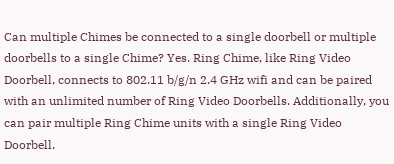Can multiple Chimes be connected to a single doorbell or multiple doorbells to a single Chime? Yes. Ring Chime, like Ring Video Doorbell, connects to 802.11 b/g/n 2.4 GHz wifi and can be paired with an unlimited number of Ring Video Doorbells. Additionally, you can pair multiple Ring Chime units with a single Ring Video Doorbell.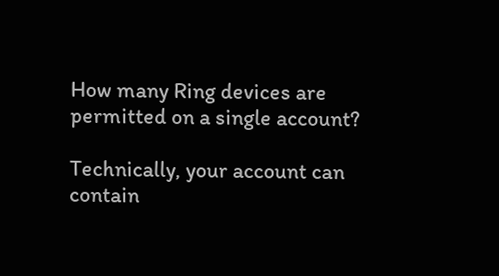How many Ring devices are permitted on a single account?

Technically, your account can contain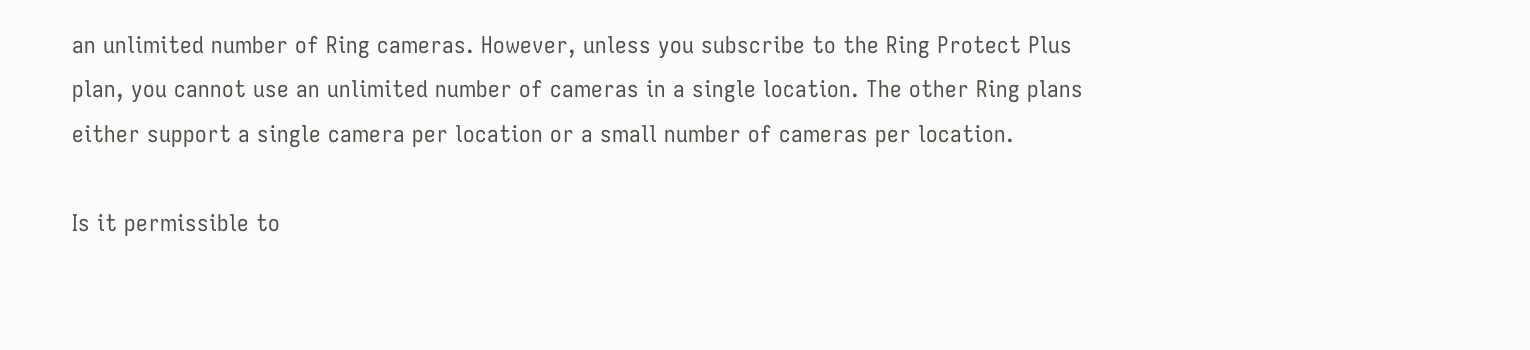an unlimited number of Ring cameras. However, unless you subscribe to the Ring Protect Plus plan, you cannot use an unlimited number of cameras in a single location. The other Ring plans either support a single camera per location or a small number of cameras per location.

Is it permissible to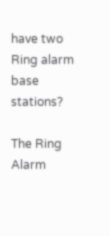have two Ring alarm base stations?

The Ring Alarm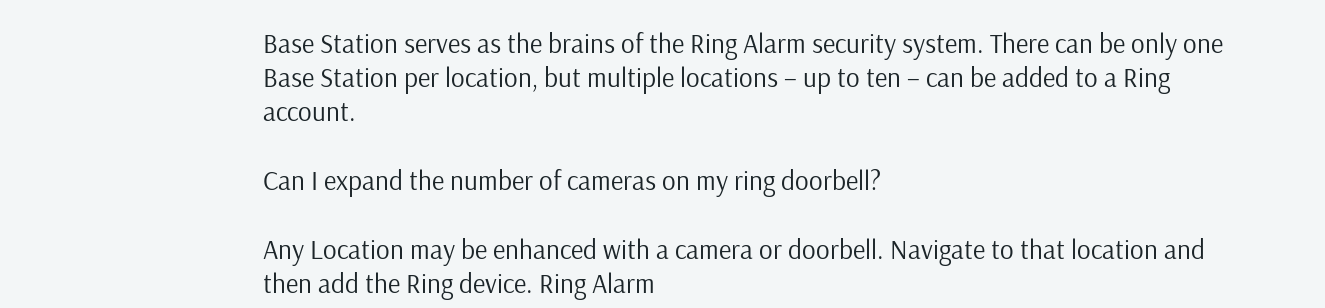Base Station serves as the brains of the Ring Alarm security system. There can be only one Base Station per location, but multiple locations – up to ten – can be added to a Ring account.

Can I expand the number of cameras on my ring doorbell?

Any Location may be enhanced with a camera or doorbell. Navigate to that location and then add the Ring device. Ring Alarm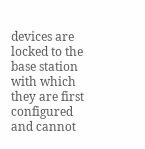devices are locked to the base station with which they are first configured and cannot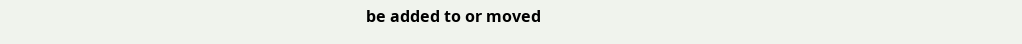be added to or moved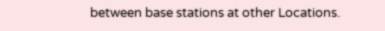between base stations at other Locations.